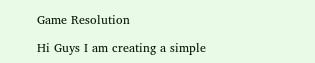Game Resolution

Hi Guys I am creating a simple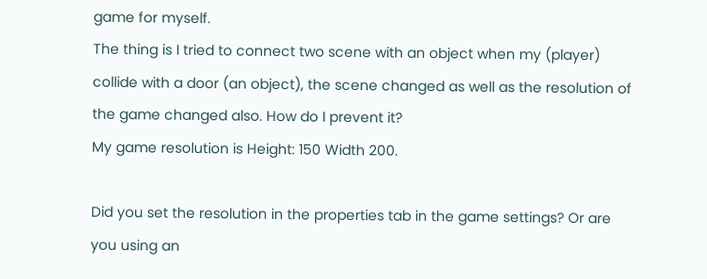game for myself.
The thing is I tried to connect two scene with an object when my (player) collide with a door (an object), the scene changed as well as the resolution of the game changed also. How do I prevent it?
My game resolution is Height: 150 Width 200.

Did you set the resolution in the properties tab in the game settings? Or are you using an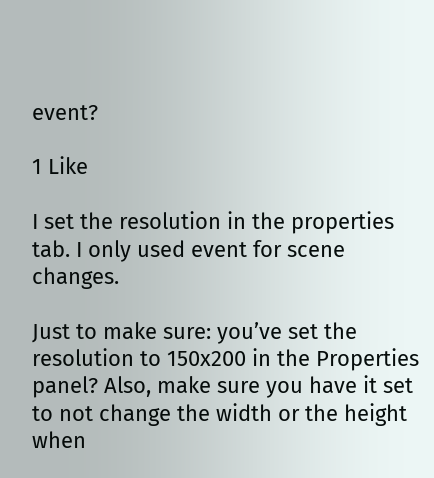event?

1 Like

I set the resolution in the properties tab. I only used event for scene changes.

Just to make sure: you’ve set the resolution to 150x200 in the Properties panel? Also, make sure you have it set to not change the width or the height when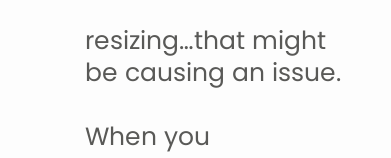resizing…that might be causing an issue.

When you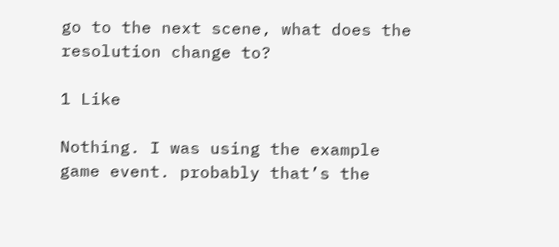go to the next scene, what does the resolution change to?

1 Like

Nothing. I was using the example game event. probably that’s the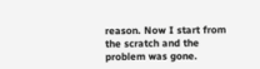reason. Now I start from the scratch and the problem was gone.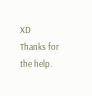XD
Thanks for the help.